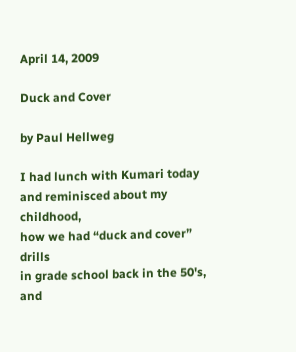April 14, 2009

Duck and Cover

by Paul Hellweg

I had lunch with Kumari today
and reminisced about my childhood,
how we had “duck and cover” drills
in grade school back in the 50's,
and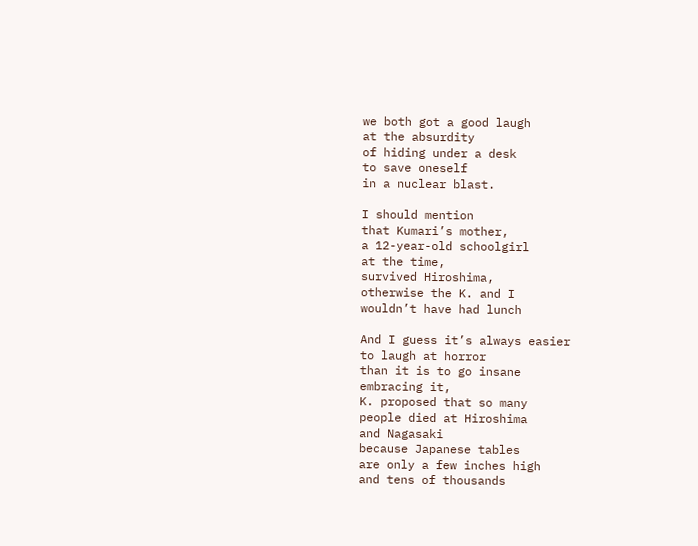we both got a good laugh
at the absurdity
of hiding under a desk
to save oneself
in a nuclear blast.

I should mention
that Kumari’s mother,
a 12-year-old schoolgirl
at the time,
survived Hiroshima,
otherwise the K. and I
wouldn’t have had lunch

And I guess it’s always easier
to laugh at horror
than it is to go insane
embracing it,
K. proposed that so many
people died at Hiroshima
and Nagasaki
because Japanese tables
are only a few inches high
and tens of thousands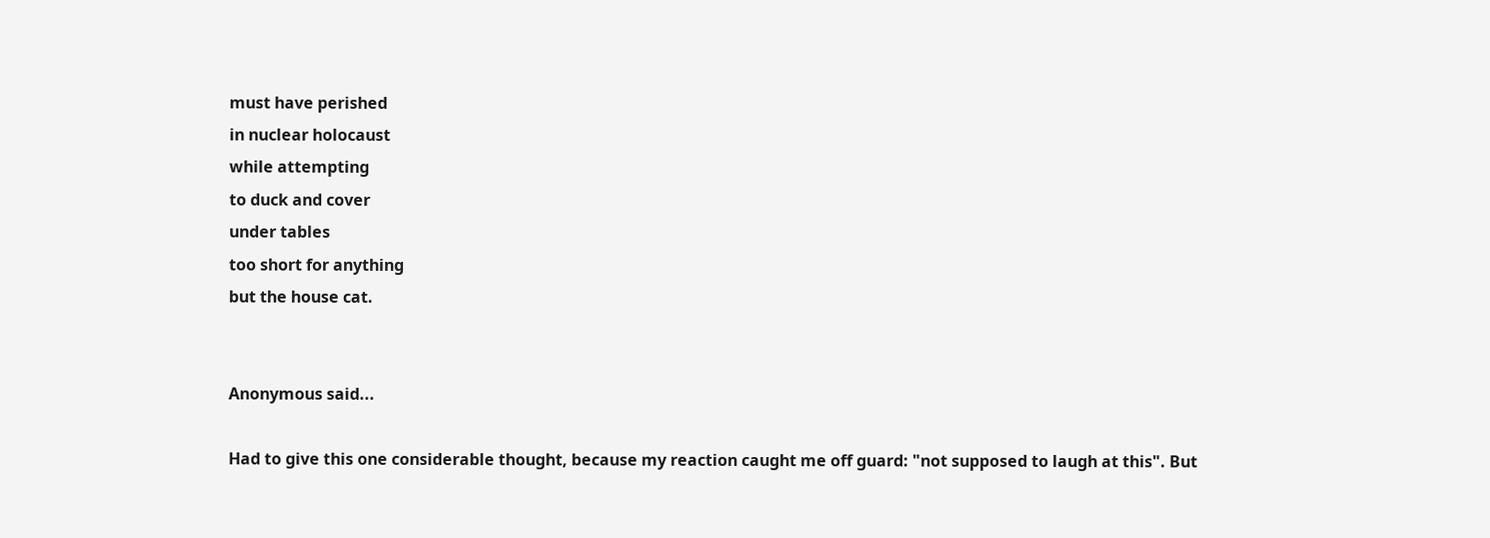must have perished
in nuclear holocaust
while attempting
to duck and cover
under tables
too short for anything
but the house cat.


Anonymous said...

Had to give this one considerable thought, because my reaction caught me off guard: "not supposed to laugh at this". But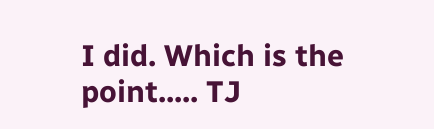I did. Which is the point..... TJ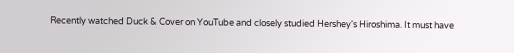Recently watched Duck & Cover on YouTube and closely studied Hershey's Hiroshima. It must have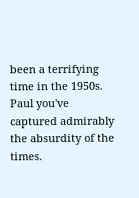been a terrifying time in the 1950s. Paul you've captured admirably the absurdity of the times.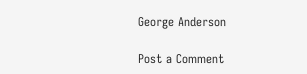George Anderson

Post a Comment